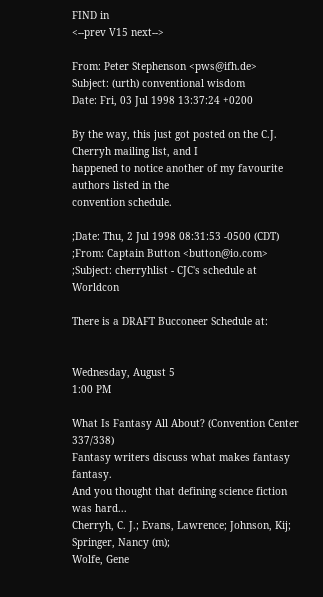FIND in
<--prev V15 next-->

From: Peter Stephenson <pws@ifh.de>
Subject: (urth) conventional wisdom
Date: Fri, 03 Jul 1998 13:37:24 +0200

By the way, this just got posted on the C.J. Cherryh mailing list, and I
happened to notice another of my favourite authors listed in the
convention schedule.

;Date: Thu, 2 Jul 1998 08:31:53 -0500 (CDT)
;From: Captain Button <button@io.com>
;Subject: cherryhlist - CJC's schedule at Worldcon

There is a DRAFT Bucconeer Schedule at:


Wednesday, August 5
1:00 PM

What Is Fantasy All About? (Convention Center 337/338)
Fantasy writers discuss what makes fantasy fantasy.
And you thought that defining science fiction was hard...
Cherryh, C. J.; Evans, Lawrence; Johnson, Kij; Springer, Nancy (m);
Wolfe, Gene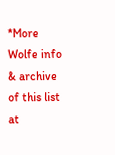*More Wolfe info & archive of this list at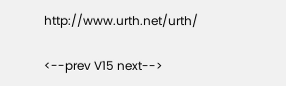http://www.urth.net/urth/

<--prev V15 next-->